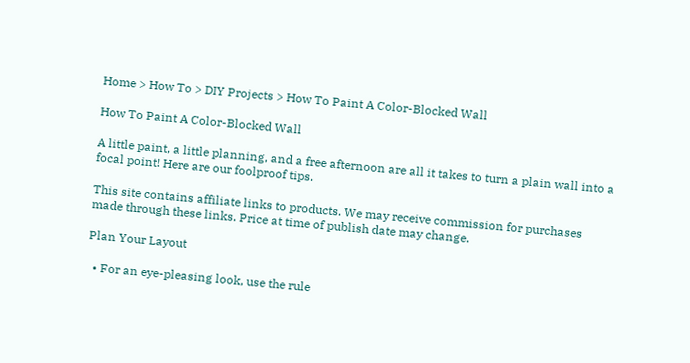Home > How To > DIY Projects > How To Paint A Color-Blocked Wall

How To Paint A Color-Blocked Wall

A little paint, a little planning, and a free afternoon are all it takes to turn a plain wall into a focal point! Here are our foolproof tips.

This site contains affiliate links to products. We may receive commission for purchases made through these links. Price at time of publish date may change.

Plan Your Layout

  • For an eye-pleasing look, use the rule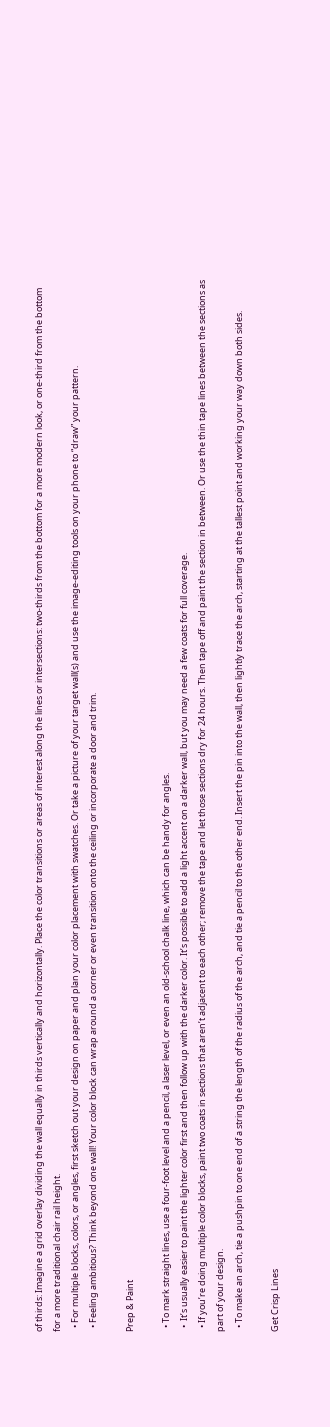of thirds: Imagine a grid overlay dividing the wall equally in thirds vertically and horizontally. Place the color transitions or areas of interest along the lines or intersections: two-thirds from the bottom for a more modern look, or one-third from the bottom for a more traditional chair rail height.
  • For multiple blocks, colors, or angles, first sketch out your design on paper and plan your color placement with swatches. Or take a picture of your target wall(s) and use the image-editing tools on your phone to “draw” your pattern.
  • Feeling ambitious? Think beyond one wall! Your color block can wrap around a corner or even transition onto the ceiling or incorporate a door and trim.

Prep & Paint

  • To mark straight lines, use a four-foot level and a pencil, a laser level, or even an old-school chalk line, which can be handy for angles.
  •  It’s usually easier to paint the lighter color first and then follow up with the darker color. It’s possible to add a light accent on a darker wall, but you may need a few coats for full coverage.
  • If you’re doing multiple color blocks, paint two coats in sections that aren’t adjacent to each other; remove the tape and let those sections dry for 24 hours. Then tape off and paint the section in between. Or use the thin tape lines between the sections as part of your design.
  • To make an arch, tie a pushpin to one end of a string the length of the radius of the arch, and tie a pencil to the other end. Insert the pin into the wall, then lightly trace the arch, starting at the tallest point and working your way down both sides.

Get Crisp Lines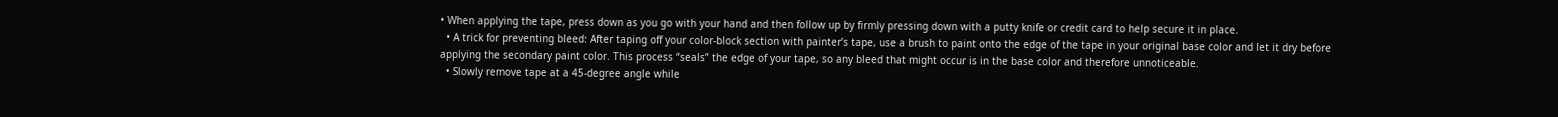• When applying the tape, press down as you go with your hand and then follow up by firmly pressing down with a putty knife or credit card to help secure it in place.
  • A trick for preventing bleed: After taping off your color-block section with painter’s tape, use a brush to paint onto the edge of the tape in your original base color and let it dry before applying the secondary paint color. This process “seals” the edge of your tape, so any bleed that might occur is in the base color and therefore unnoticeable.
  • Slowly remove tape at a 45-degree angle while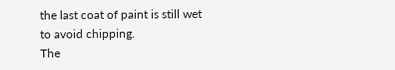the last coat of paint is still wet to avoid chipping.
The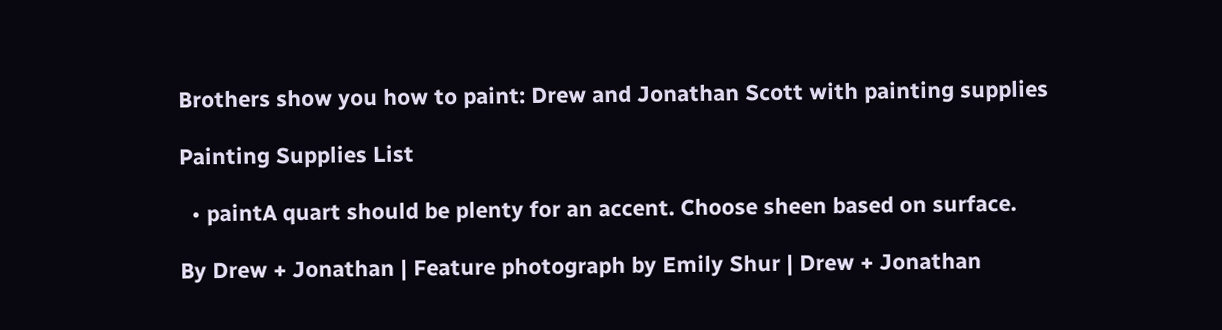Brothers show you how to paint: Drew and Jonathan Scott with painting supplies

Painting Supplies List

  • paintA quart should be plenty for an accent. Choose sheen based on surface.

By Drew + Jonathan | Feature photograph by Emily Shur | Drew + Jonathan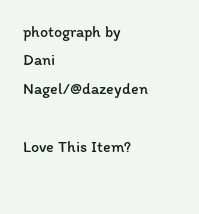photograph by Dani Nagel/@dazeyden

Love This Item?